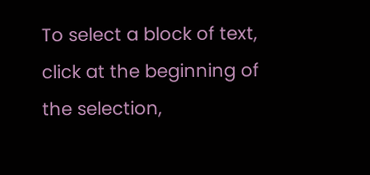To select a block of text, click at the beginning of the selection,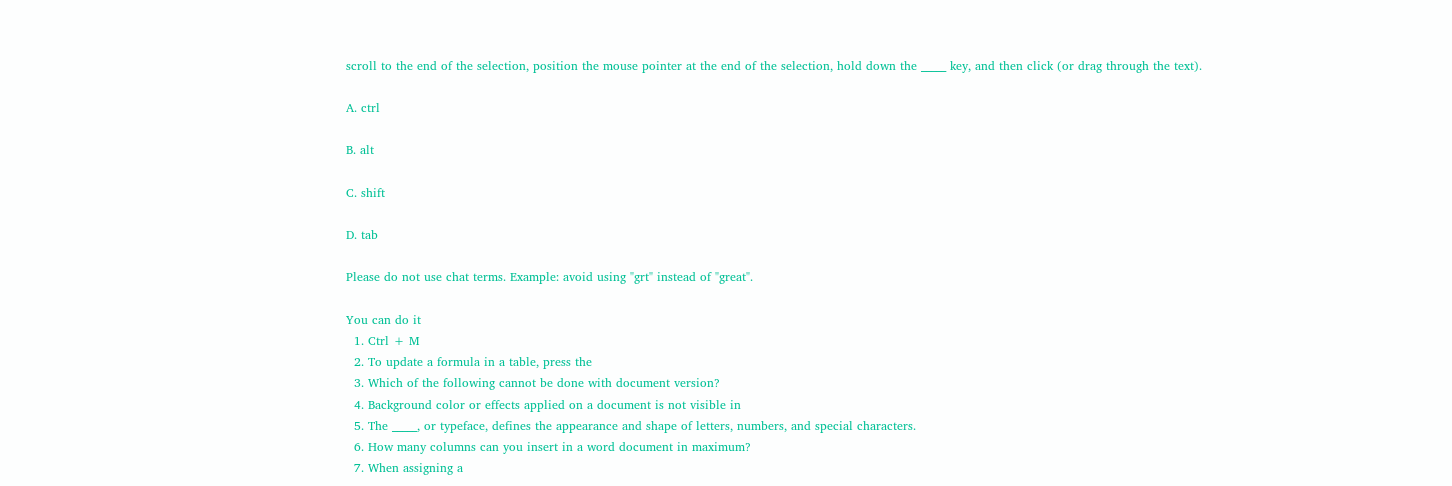scroll to the end of the selection, position the mouse pointer at the end of the selection, hold down the _____ key, and then click (or drag through the text).

A. ctrl

B. alt

C. shift

D. tab

Please do not use chat terms. Example: avoid using "grt" instead of "great".

You can do it
  1. Ctrl + M
  2. To update a formula in a table, press the
  3. Which of the following cannot be done with document version?
  4. Background color or effects applied on a document is not visible in
  5. The _____, or typeface, defines the appearance and shape of letters, numbers, and special characters.
  6. How many columns can you insert in a word document in maximum?
  7. When assigning a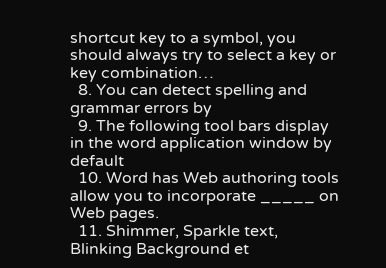shortcut key to a symbol, you should always try to select a key or key combination…
  8. You can detect spelling and grammar errors by
  9. The following tool bars display in the word application window by default
  10. Word has Web authoring tools allow you to incorporate _____ on Web pages.
  11. Shimmer, Sparkle text, Blinking Background et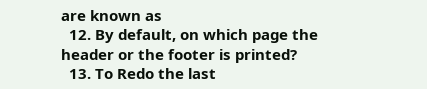are known as
  12. By default, on which page the header or the footer is printed?
  13. To Redo the last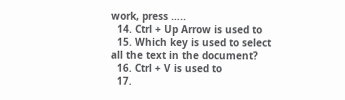work, press …..
  14. Ctrl + Up Arrow is used to
  15. Which key is used to select all the text in the document?
  16. Ctrl + V is used to
  17.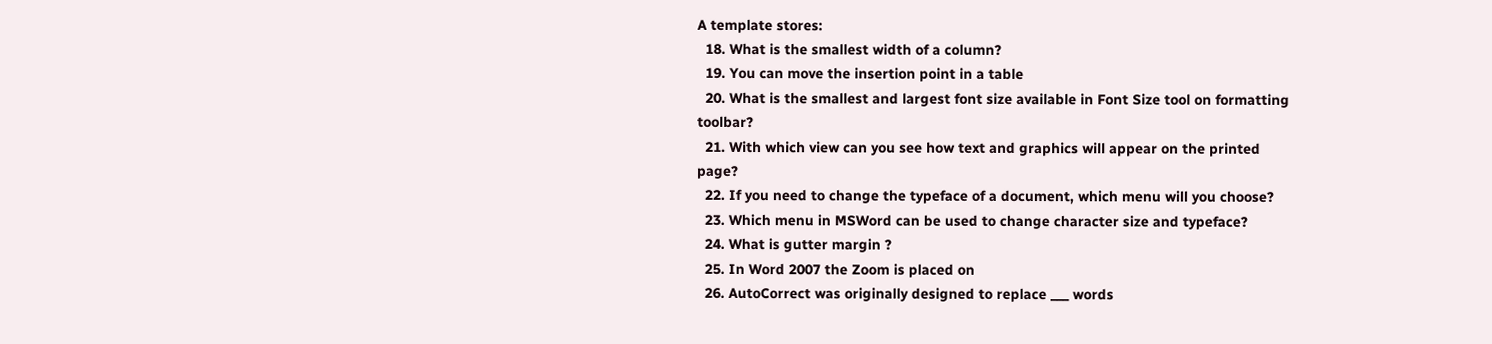A template stores:
  18. What is the smallest width of a column?
  19. You can move the insertion point in a table
  20. What is the smallest and largest font size available in Font Size tool on formatting toolbar?
  21. With which view can you see how text and graphics will appear on the printed page?
  22. If you need to change the typeface of a document, which menu will you choose?
  23. Which menu in MSWord can be used to change character size and typeface?
  24. What is gutter margin ?
  25. In Word 2007 the Zoom is placed on
  26. AutoCorrect was originally designed to replace ___ words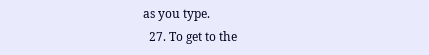as you type.
  27. To get to the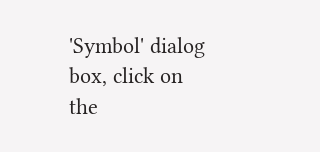'Symbol' dialog box, click on the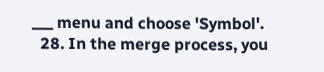___ menu and choose 'Symbol'.
  28. In the merge process, you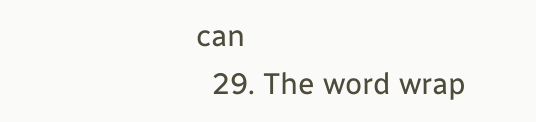can
  29. The word wrap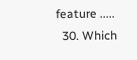feature .....
  30. Which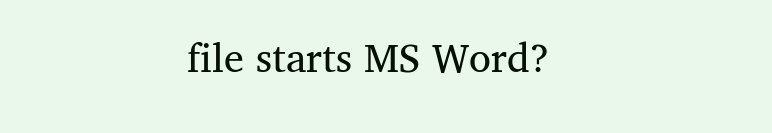file starts MS Word?